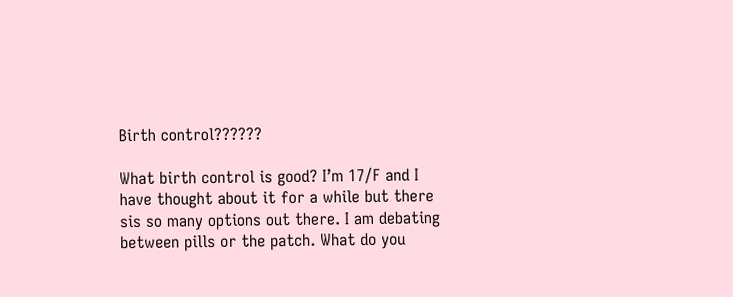Birth control??????

What birth control is good? I’m 17/F and I have thought about it for a while but there sis so many options out there. I am debating between pills or the patch. What do you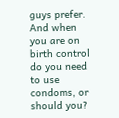guys prefer. And when you are on birth control do you need to use condoms, or should you?